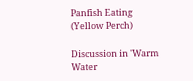Panfish Eating (Yellow Perch)

Discussion in 'Warm Water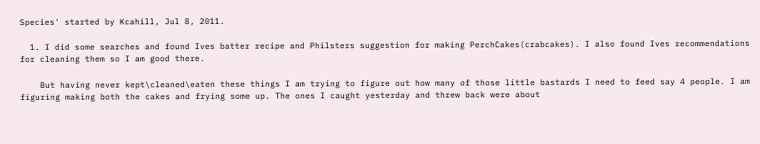Species' started by Kcahill, Jul 8, 2011.

  1. I did some searches and found Ives batter recipe and Philsters suggestion for making PerchCakes(crabcakes). I also found Ives recommendations for cleaning them so I am good there.

    But having never kept\cleaned\eaten these things I am trying to figure out how many of those little bastards I need to feed say 4 people. I am figuring making both the cakes and frying some up. The ones I caught yesterday and threw back were about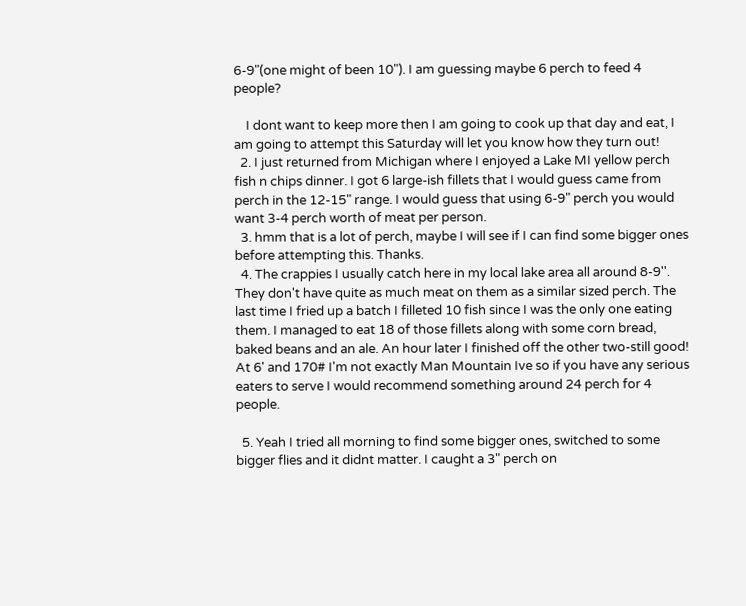6-9"(one might of been 10"). I am guessing maybe 6 perch to feed 4 people?

    I dont want to keep more then I am going to cook up that day and eat, I am going to attempt this Saturday will let you know how they turn out!
  2. I just returned from Michigan where I enjoyed a Lake MI yellow perch fish n chips dinner. I got 6 large-ish fillets that I would guess came from perch in the 12-15" range. I would guess that using 6-9" perch you would want 3-4 perch worth of meat per person.
  3. hmm that is a lot of perch, maybe I will see if I can find some bigger ones before attempting this. Thanks.
  4. The crappies I usually catch here in my local lake area all around 8-9''. They don't have quite as much meat on them as a similar sized perch. The last time I fried up a batch I filleted 10 fish since I was the only one eating them. I managed to eat 18 of those fillets along with some corn bread, baked beans and an ale. An hour later I finished off the other two-still good! At 6' and 170# I'm not exactly Man Mountain Ive so if you have any serious eaters to serve I would recommend something around 24 perch for 4 people.

  5. Yeah I tried all morning to find some bigger ones, switched to some bigger flies and it didnt matter. I caught a 3" perch on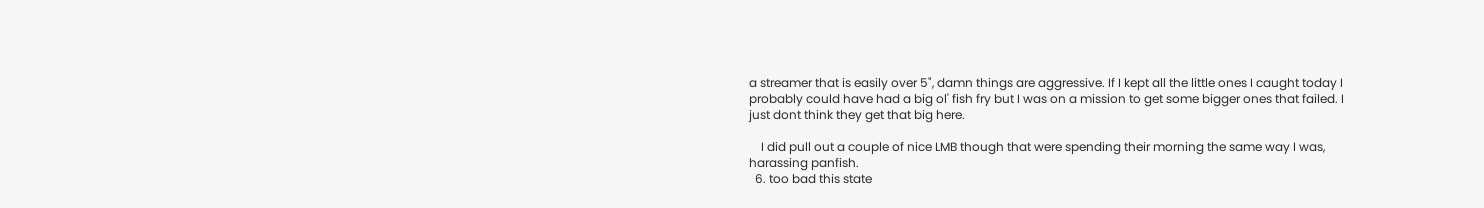a streamer that is easily over 5", damn things are aggressive. If I kept all the little ones I caught today I probably could have had a big ol' fish fry but I was on a mission to get some bigger ones that failed. I just dont think they get that big here.

    I did pull out a couple of nice LMB though that were spending their morning the same way I was, harassing panfish.
  6. too bad this state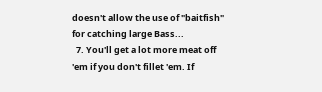doesn't allow the use of "baitfish" for catching large Bass...
  7. You'll get a lot more meat off 'em if you don't fillet 'em. If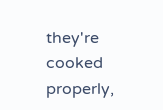they're cooked properly,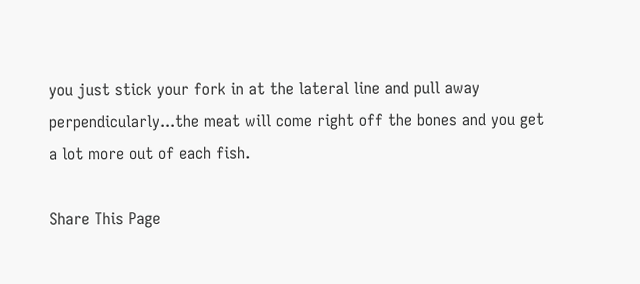you just stick your fork in at the lateral line and pull away perpendicularly...the meat will come right off the bones and you get a lot more out of each fish.

Share This Page